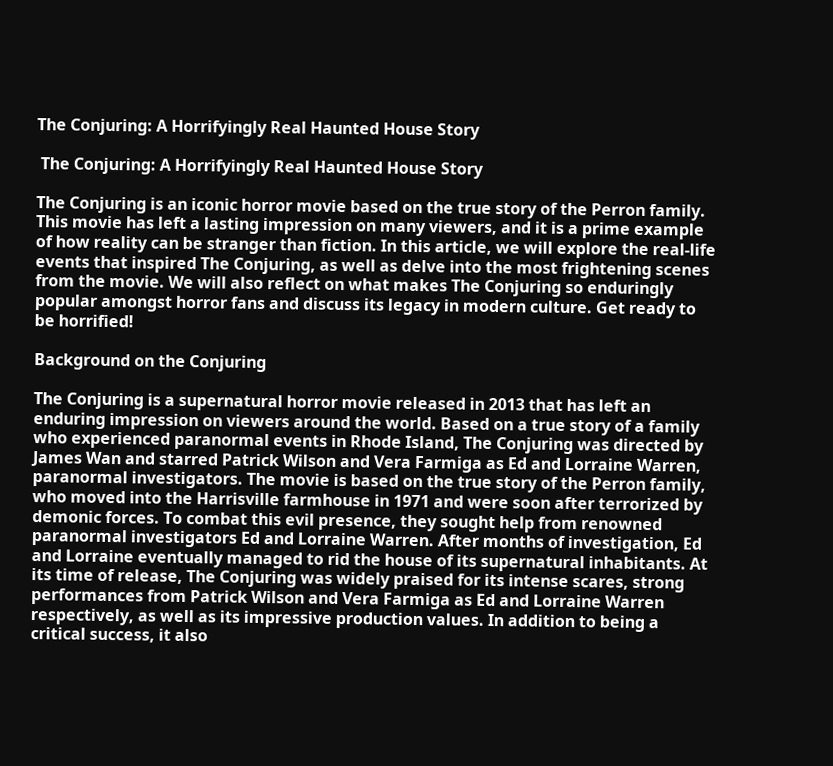The Conjuring: A Horrifyingly Real Haunted House Story

 The Conjuring: A Horrifyingly Real Haunted House Story

The Conjuring is an iconic horror movie based on the true story of the Perron family. This movie has left a lasting impression on many viewers, and it is a prime example of how reality can be stranger than fiction. In this article, we will explore the real-life events that inspired The Conjuring, as well as delve into the most frightening scenes from the movie. We will also reflect on what makes The Conjuring so enduringly popular amongst horror fans and discuss its legacy in modern culture. Get ready to be horrified!

Background on the Conjuring

The Conjuring is a supernatural horror movie released in 2013 that has left an enduring impression on viewers around the world. Based on a true story of a family who experienced paranormal events in Rhode Island, The Conjuring was directed by James Wan and starred Patrick Wilson and Vera Farmiga as Ed and Lorraine Warren, paranormal investigators. The movie is based on the true story of the Perron family, who moved into the Harrisville farmhouse in 1971 and were soon after terrorized by demonic forces. To combat this evil presence, they sought help from renowned paranormal investigators Ed and Lorraine Warren. After months of investigation, Ed and Lorraine eventually managed to rid the house of its supernatural inhabitants. At its time of release, The Conjuring was widely praised for its intense scares, strong performances from Patrick Wilson and Vera Farmiga as Ed and Lorraine Warren respectively, as well as its impressive production values. In addition to being a critical success, it also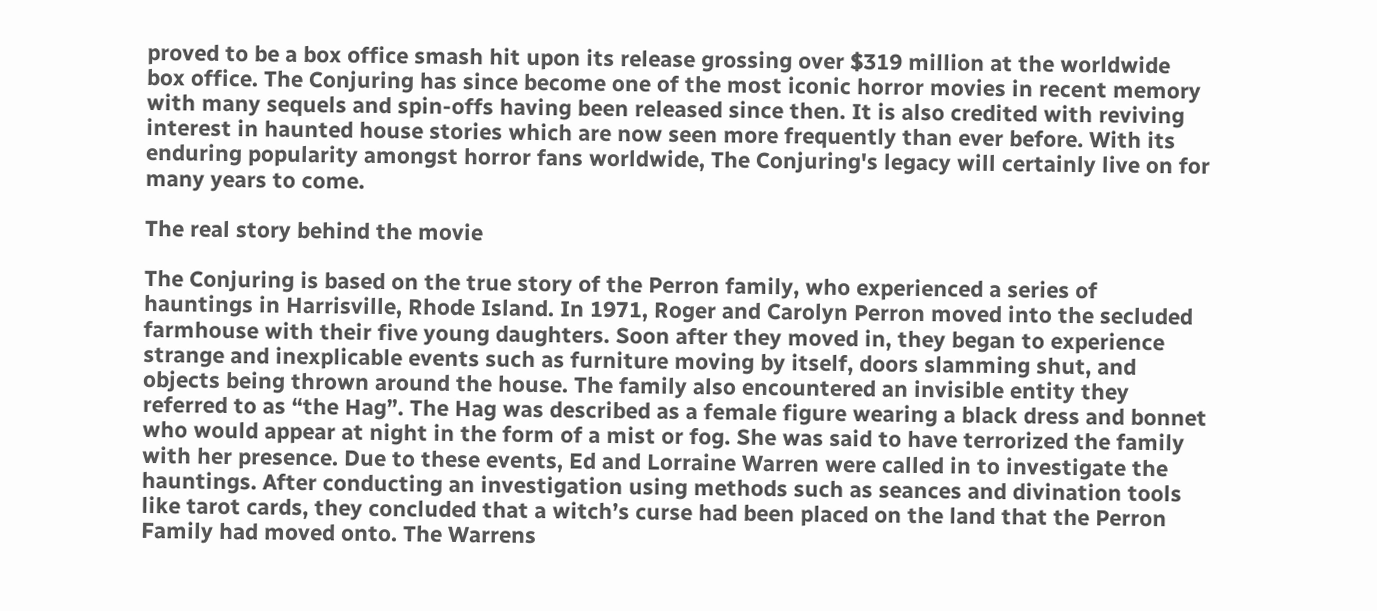proved to be a box office smash hit upon its release grossing over $319 million at the worldwide box office. The Conjuring has since become one of the most iconic horror movies in recent memory with many sequels and spin-offs having been released since then. It is also credited with reviving interest in haunted house stories which are now seen more frequently than ever before. With its enduring popularity amongst horror fans worldwide, The Conjuring's legacy will certainly live on for many years to come.

The real story behind the movie

The Conjuring is based on the true story of the Perron family, who experienced a series of hauntings in Harrisville, Rhode Island. In 1971, Roger and Carolyn Perron moved into the secluded farmhouse with their five young daughters. Soon after they moved in, they began to experience strange and inexplicable events such as furniture moving by itself, doors slamming shut, and objects being thrown around the house. The family also encountered an invisible entity they referred to as “the Hag”. The Hag was described as a female figure wearing a black dress and bonnet who would appear at night in the form of a mist or fog. She was said to have terrorized the family with her presence. Due to these events, Ed and Lorraine Warren were called in to investigate the hauntings. After conducting an investigation using methods such as seances and divination tools like tarot cards, they concluded that a witch’s curse had been placed on the land that the Perron Family had moved onto. The Warrens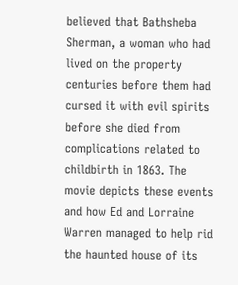believed that Bathsheba Sherman, a woman who had lived on the property centuries before them had cursed it with evil spirits before she died from complications related to childbirth in 1863. The movie depicts these events and how Ed and Lorraine Warren managed to help rid the haunted house of its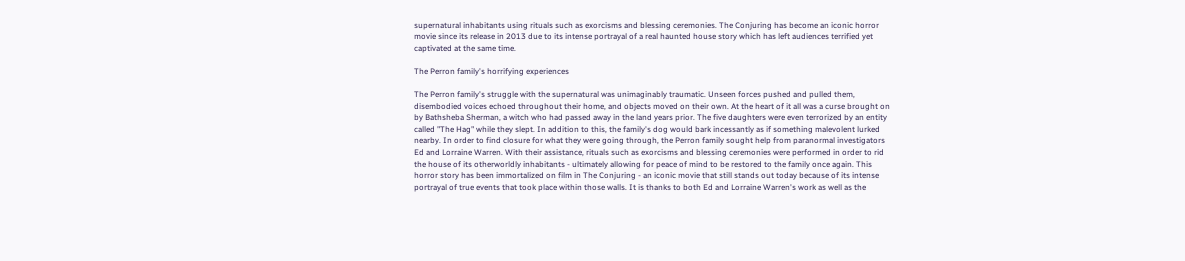supernatural inhabitants using rituals such as exorcisms and blessing ceremonies. The Conjuring has become an iconic horror movie since its release in 2013 due to its intense portrayal of a real haunted house story which has left audiences terrified yet captivated at the same time.

The Perron family's horrifying experiences

The Perron family's struggle with the supernatural was unimaginably traumatic. Unseen forces pushed and pulled them, disembodied voices echoed throughout their home, and objects moved on their own. At the heart of it all was a curse brought on by Bathsheba Sherman, a witch who had passed away in the land years prior. The five daughters were even terrorized by an entity called "The Hag" while they slept. In addition to this, the family's dog would bark incessantly as if something malevolent lurked nearby. In order to find closure for what they were going through, the Perron family sought help from paranormal investigators Ed and Lorraine Warren. With their assistance, rituals such as exorcisms and blessing ceremonies were performed in order to rid the house of its otherworldly inhabitants - ultimately allowing for peace of mind to be restored to the family once again. This horror story has been immortalized on film in The Conjuring - an iconic movie that still stands out today because of its intense portrayal of true events that took place within those walls. It is thanks to both Ed and Lorraine Warren's work as well as the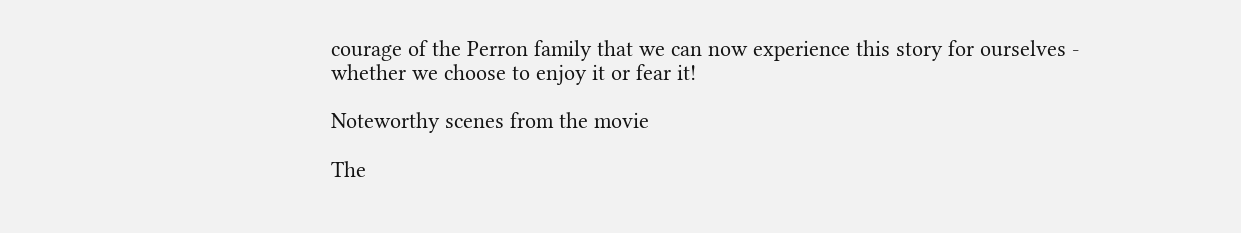courage of the Perron family that we can now experience this story for ourselves - whether we choose to enjoy it or fear it!

Noteworthy scenes from the movie

The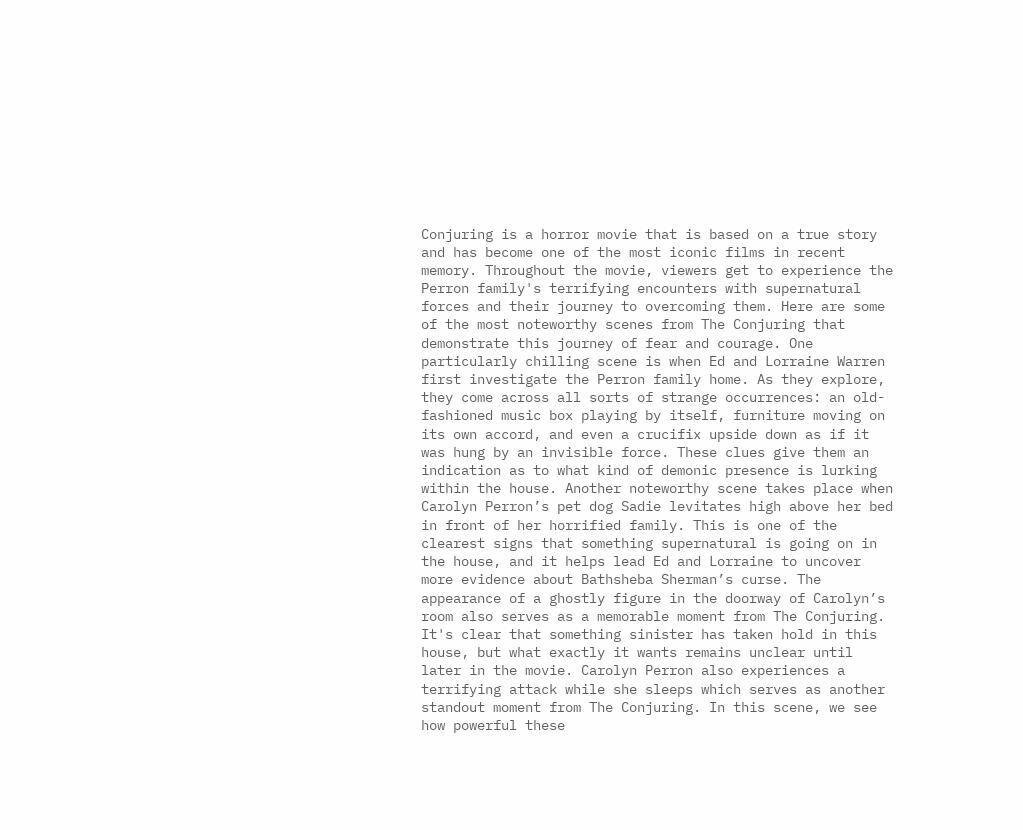Conjuring is a horror movie that is based on a true story and has become one of the most iconic films in recent memory. Throughout the movie, viewers get to experience the Perron family's terrifying encounters with supernatural forces and their journey to overcoming them. Here are some of the most noteworthy scenes from The Conjuring that demonstrate this journey of fear and courage. One particularly chilling scene is when Ed and Lorraine Warren first investigate the Perron family home. As they explore, they come across all sorts of strange occurrences: an old-fashioned music box playing by itself, furniture moving on its own accord, and even a crucifix upside down as if it was hung by an invisible force. These clues give them an indication as to what kind of demonic presence is lurking within the house. Another noteworthy scene takes place when Carolyn Perron’s pet dog Sadie levitates high above her bed in front of her horrified family. This is one of the clearest signs that something supernatural is going on in the house, and it helps lead Ed and Lorraine to uncover more evidence about Bathsheba Sherman’s curse. The appearance of a ghostly figure in the doorway of Carolyn’s room also serves as a memorable moment from The Conjuring. It's clear that something sinister has taken hold in this house, but what exactly it wants remains unclear until later in the movie. Carolyn Perron also experiences a terrifying attack while she sleeps which serves as another standout moment from The Conjuring. In this scene, we see how powerful these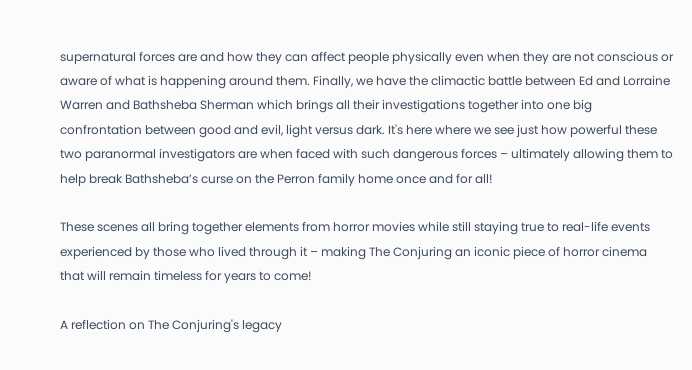supernatural forces are and how they can affect people physically even when they are not conscious or aware of what is happening around them. Finally, we have the climactic battle between Ed and Lorraine Warren and Bathsheba Sherman which brings all their investigations together into one big confrontation between good and evil, light versus dark. It's here where we see just how powerful these two paranormal investigators are when faced with such dangerous forces – ultimately allowing them to help break Bathsheba’s curse on the Perron family home once and for all!

These scenes all bring together elements from horror movies while still staying true to real-life events experienced by those who lived through it – making The Conjuring an iconic piece of horror cinema that will remain timeless for years to come!

A reflection on The Conjuring's legacy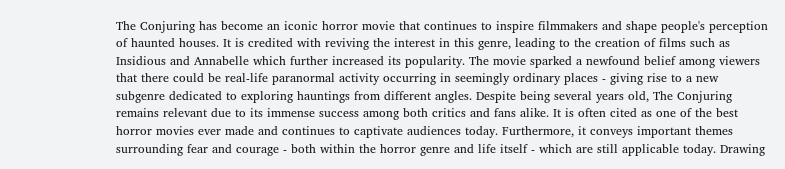The Conjuring has become an iconic horror movie that continues to inspire filmmakers and shape people's perception of haunted houses. It is credited with reviving the interest in this genre, leading to the creation of films such as Insidious and Annabelle which further increased its popularity. The movie sparked a newfound belief among viewers that there could be real-life paranormal activity occurring in seemingly ordinary places - giving rise to a new subgenre dedicated to exploring hauntings from different angles. Despite being several years old, The Conjuring remains relevant due to its immense success among both critics and fans alike. It is often cited as one of the best horror movies ever made and continues to captivate audiences today. Furthermore, it conveys important themes surrounding fear and courage - both within the horror genre and life itself - which are still applicable today. Drawing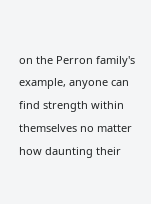on the Perron family's example, anyone can find strength within themselves no matter how daunting their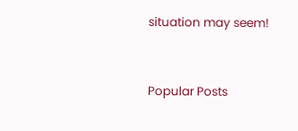situation may seem!


Popular Posts